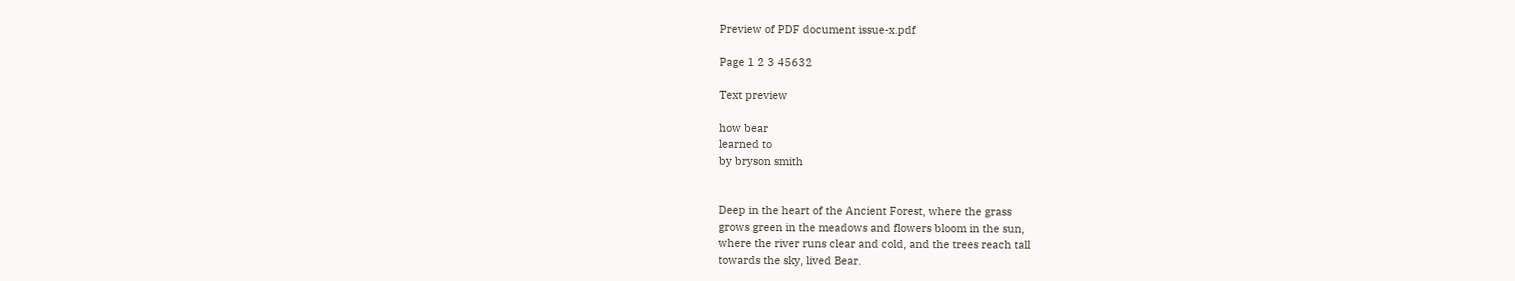Preview of PDF document issue-x.pdf

Page 1 2 3 45632

Text preview

how bear
learned to
by bryson smith


Deep in the heart of the Ancient Forest, where the grass
grows green in the meadows and flowers bloom in the sun,
where the river runs clear and cold, and the trees reach tall
towards the sky, lived Bear.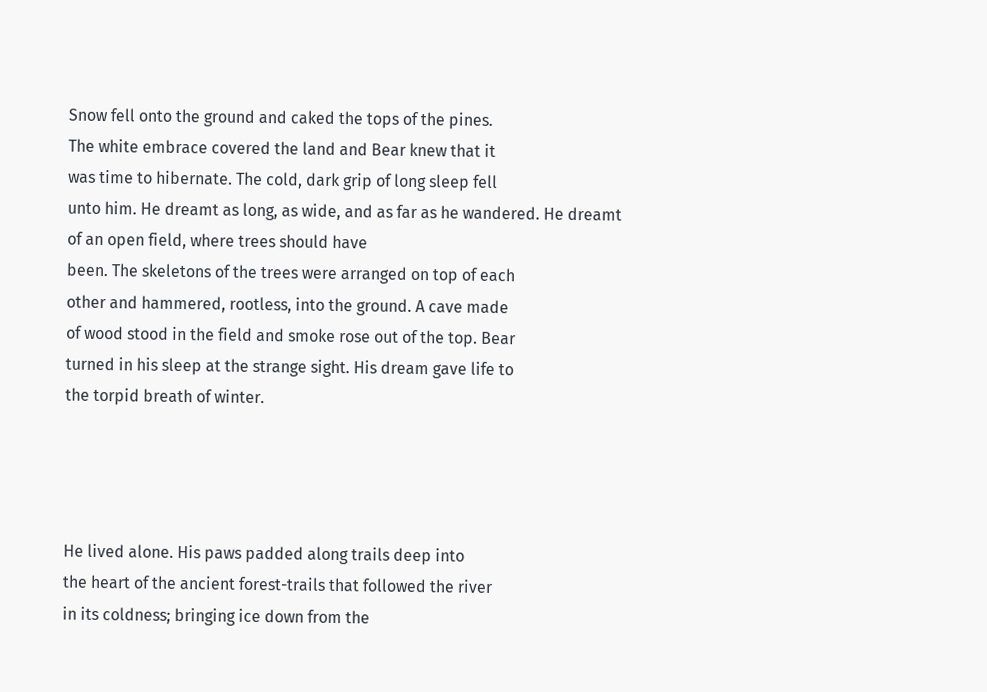Snow fell onto the ground and caked the tops of the pines.
The white embrace covered the land and Bear knew that it
was time to hibernate. The cold, dark grip of long sleep fell
unto him. He dreamt as long, as wide, and as far as he wandered. He dreamt of an open field, where trees should have
been. The skeletons of the trees were arranged on top of each
other and hammered, rootless, into the ground. A cave made
of wood stood in the field and smoke rose out of the top. Bear
turned in his sleep at the strange sight. His dream gave life to
the torpid breath of winter.




He lived alone. His paws padded along trails deep into
the heart of the ancient forest-trails that followed the river
in its coldness; bringing ice down from the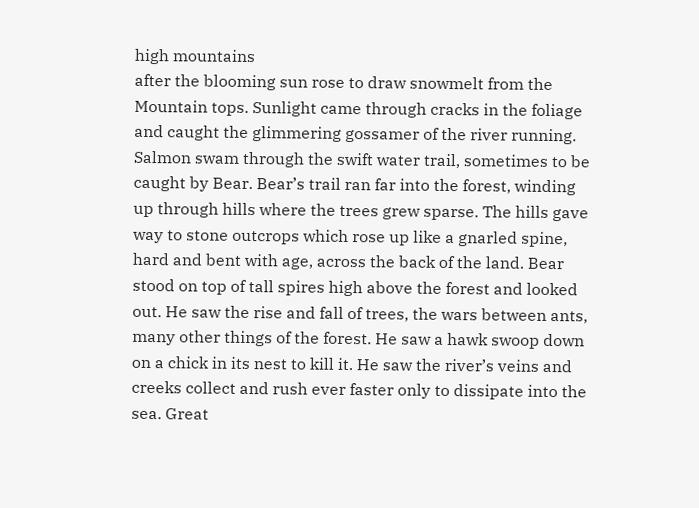high mountains
after the blooming sun rose to draw snowmelt from the
Mountain tops. Sunlight came through cracks in the foliage
and caught the glimmering gossamer of the river running.
Salmon swam through the swift water trail, sometimes to be
caught by Bear. Bear’s trail ran far into the forest, winding
up through hills where the trees grew sparse. The hills gave
way to stone outcrops which rose up like a gnarled spine,
hard and bent with age, across the back of the land. Bear
stood on top of tall spires high above the forest and looked
out. He saw the rise and fall of trees, the wars between ants,
many other things of the forest. He saw a hawk swoop down
on a chick in its nest to kill it. He saw the river’s veins and
creeks collect and rush ever faster only to dissipate into the
sea. Great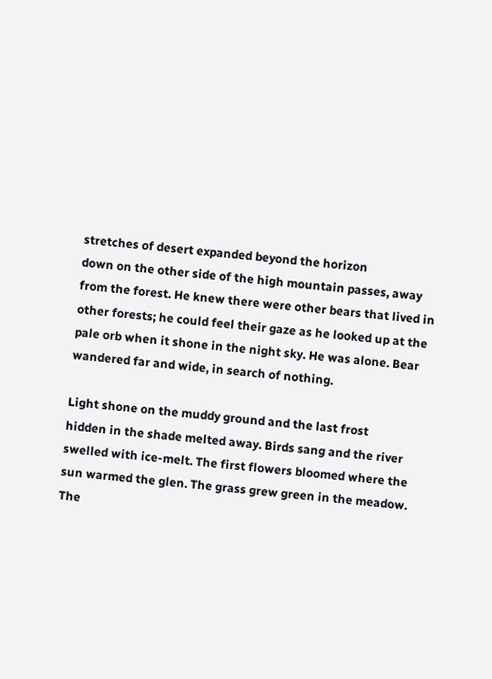stretches of desert expanded beyond the horizon
down on the other side of the high mountain passes, away
from the forest. He knew there were other bears that lived in
other forests; he could feel their gaze as he looked up at the
pale orb when it shone in the night sky. He was alone. Bear
wandered far and wide, in search of nothing.

Light shone on the muddy ground and the last frost
hidden in the shade melted away. Birds sang and the river
swelled with ice-melt. The first flowers bloomed where the
sun warmed the glen. The grass grew green in the meadow.
The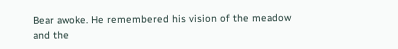Bear awoke. He remembered his vision of the meadow
and the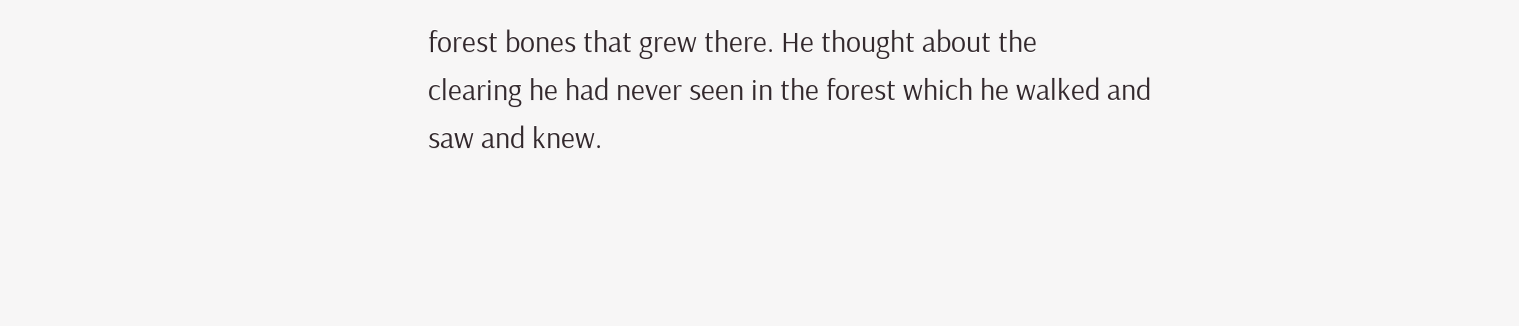forest bones that grew there. He thought about the
clearing he had never seen in the forest which he walked and
saw and knew.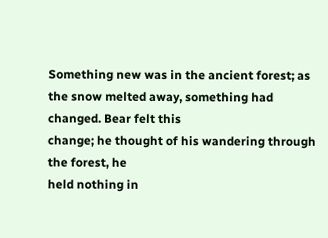Something new was in the ancient forest; as
the snow melted away, something had changed. Bear felt this
change; he thought of his wandering through the forest, he
held nothing in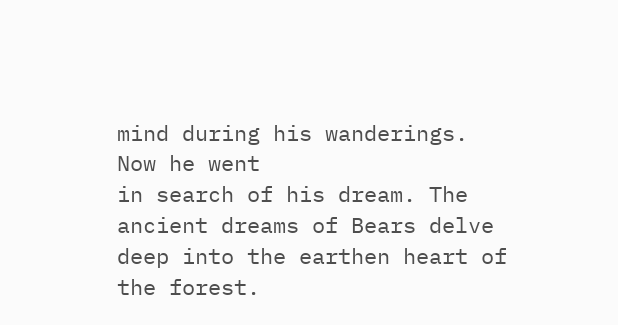mind during his wanderings. Now he went
in search of his dream. The ancient dreams of Bears delve
deep into the earthen heart of the forest.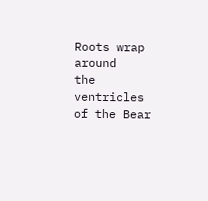Roots wrap around
the ventricles of the Bear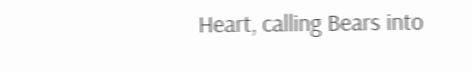Heart, calling Bears into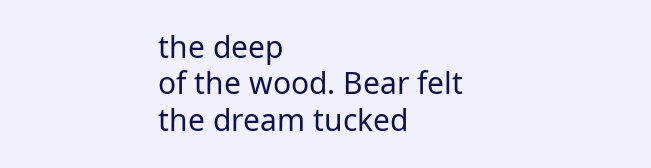the deep
of the wood. Bear felt the dream tucked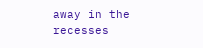away in the recesses